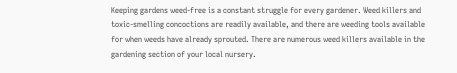Keeping gardens weed-free is a constant struggle for every gardener. Weed killers and toxic-smelling concoctions are readily available, and there are weeding tools available for when weeds have already sprouted. There are numerous weed killers available in the gardening section of your local nursery.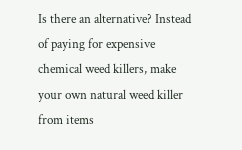Is there an alternative? Instead of paying for expensive chemical weed killers, make your own natural weed killer from items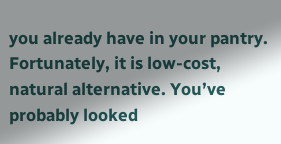you already have in your pantry. Fortunately, it is low-cost, natural alternative. You’ve probably looked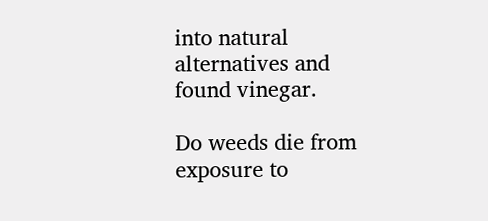into natural alternatives and found vinegar.

Do weeds die from exposure to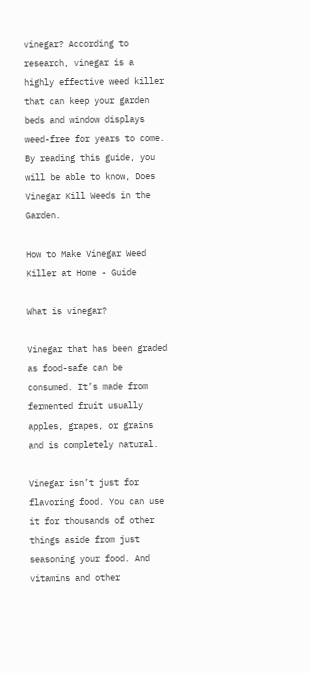vinegar? According to research, vinegar is a highly effective weed killer that can keep your garden beds and window displays weed-free for years to come. By reading this guide, you will be able to know, Does Vinegar Kill Weeds in the Garden.

How to Make Vinegar Weed Killer at Home - Guide

What is vinegar?

Vinegar that has been graded as food-safe can be consumed. It’s made from fermented fruit usually apples, grapes, or grains and is completely natural.

Vinegar isn’t just for flavoring food. You can use it for thousands of other things aside from just seasoning your food. And vitamins and other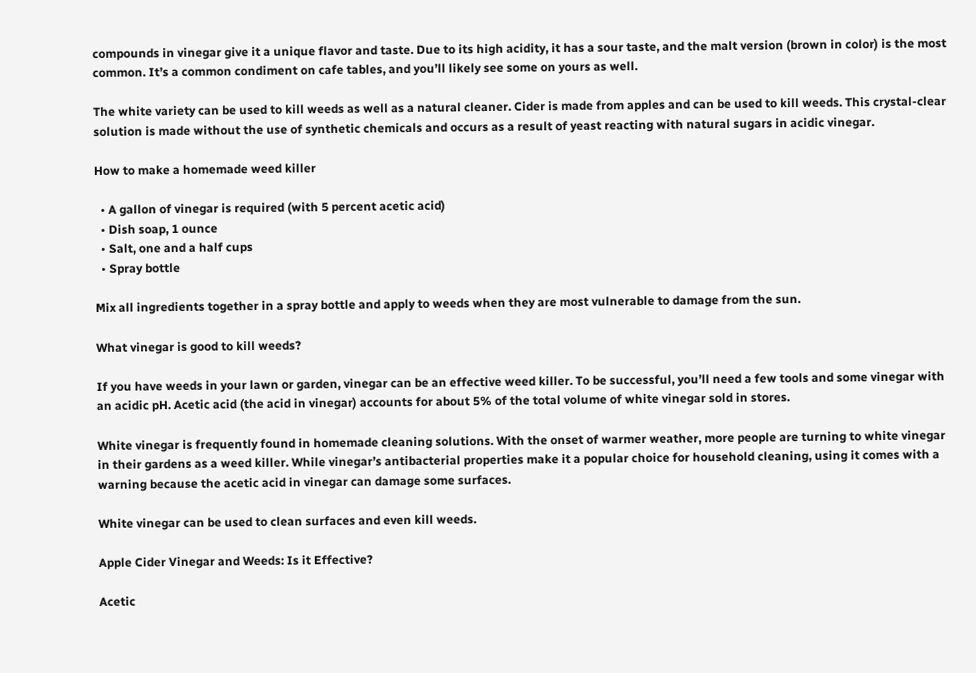compounds in vinegar give it a unique flavor and taste. Due to its high acidity, it has a sour taste, and the malt version (brown in color) is the most common. It’s a common condiment on cafe tables, and you’ll likely see some on yours as well.

The white variety can be used to kill weeds as well as a natural cleaner. Cider is made from apples and can be used to kill weeds. This crystal-clear solution is made without the use of synthetic chemicals and occurs as a result of yeast reacting with natural sugars in acidic vinegar.

How to make a homemade weed killer

  • A gallon of vinegar is required (with 5 percent acetic acid)
  • Dish soap, 1 ounce
  • Salt, one and a half cups
  • Spray bottle

Mix all ingredients together in a spray bottle and apply to weeds when they are most vulnerable to damage from the sun.

What vinegar is good to kill weeds?

If you have weeds in your lawn or garden, vinegar can be an effective weed killer. To be successful, you’ll need a few tools and some vinegar with an acidic pH. Acetic acid (the acid in vinegar) accounts for about 5% of the total volume of white vinegar sold in stores.

White vinegar is frequently found in homemade cleaning solutions. With the onset of warmer weather, more people are turning to white vinegar in their gardens as a weed killer. While vinegar’s antibacterial properties make it a popular choice for household cleaning, using it comes with a warning because the acetic acid in vinegar can damage some surfaces.

White vinegar can be used to clean surfaces and even kill weeds.

Apple Cider Vinegar and Weeds: Is it Effective?

Acetic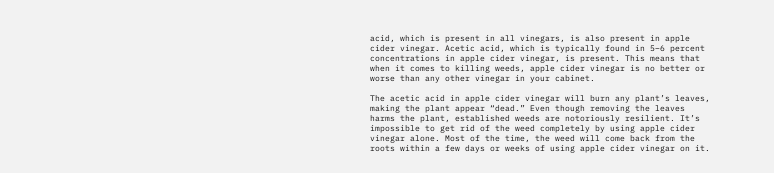acid, which is present in all vinegars, is also present in apple cider vinegar. Acetic acid, which is typically found in 5–6 percent concentrations in apple cider vinegar, is present. This means that when it comes to killing weeds, apple cider vinegar is no better or worse than any other vinegar in your cabinet.

The acetic acid in apple cider vinegar will burn any plant’s leaves, making the plant appear “dead.” Even though removing the leaves harms the plant, established weeds are notoriously resilient. It’s impossible to get rid of the weed completely by using apple cider vinegar alone. Most of the time, the weed will come back from the roots within a few days or weeks of using apple cider vinegar on it.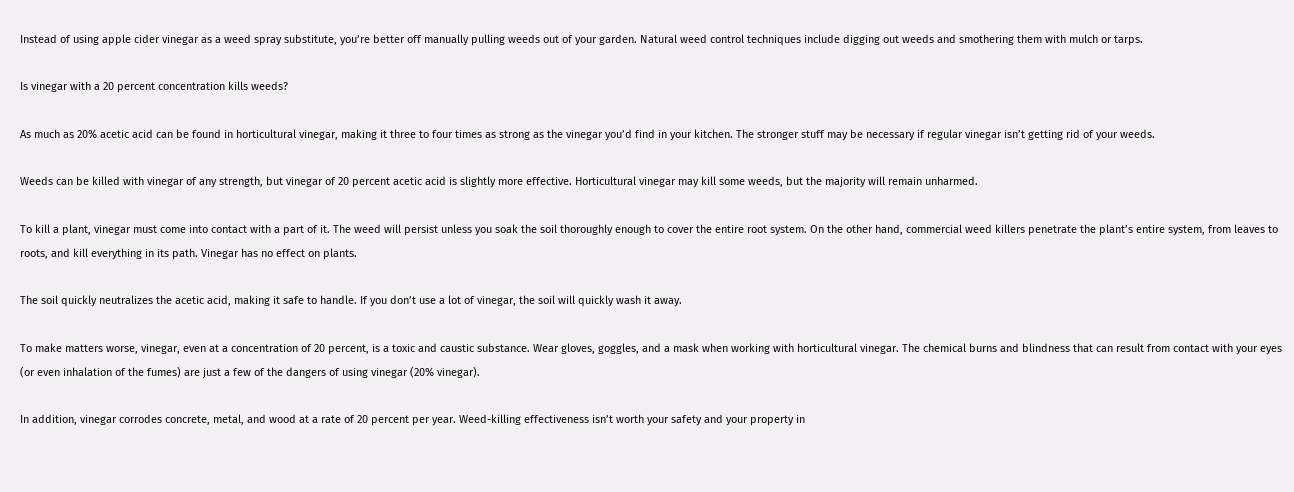Instead of using apple cider vinegar as a weed spray substitute, you’re better off manually pulling weeds out of your garden. Natural weed control techniques include digging out weeds and smothering them with mulch or tarps.

Is vinegar with a 20 percent concentration kills weeds?

As much as 20% acetic acid can be found in horticultural vinegar, making it three to four times as strong as the vinegar you’d find in your kitchen. The stronger stuff may be necessary if regular vinegar isn’t getting rid of your weeds.

Weeds can be killed with vinegar of any strength, but vinegar of 20 percent acetic acid is slightly more effective. Horticultural vinegar may kill some weeds, but the majority will remain unharmed.

To kill a plant, vinegar must come into contact with a part of it. The weed will persist unless you soak the soil thoroughly enough to cover the entire root system. On the other hand, commercial weed killers penetrate the plant’s entire system, from leaves to roots, and kill everything in its path. Vinegar has no effect on plants.

The soil quickly neutralizes the acetic acid, making it safe to handle. If you don’t use a lot of vinegar, the soil will quickly wash it away.

To make matters worse, vinegar, even at a concentration of 20 percent, is a toxic and caustic substance. Wear gloves, goggles, and a mask when working with horticultural vinegar. The chemical burns and blindness that can result from contact with your eyes (or even inhalation of the fumes) are just a few of the dangers of using vinegar (20% vinegar).

In addition, vinegar corrodes concrete, metal, and wood at a rate of 20 percent per year. Weed-killing effectiveness isn’t worth your safety and your property in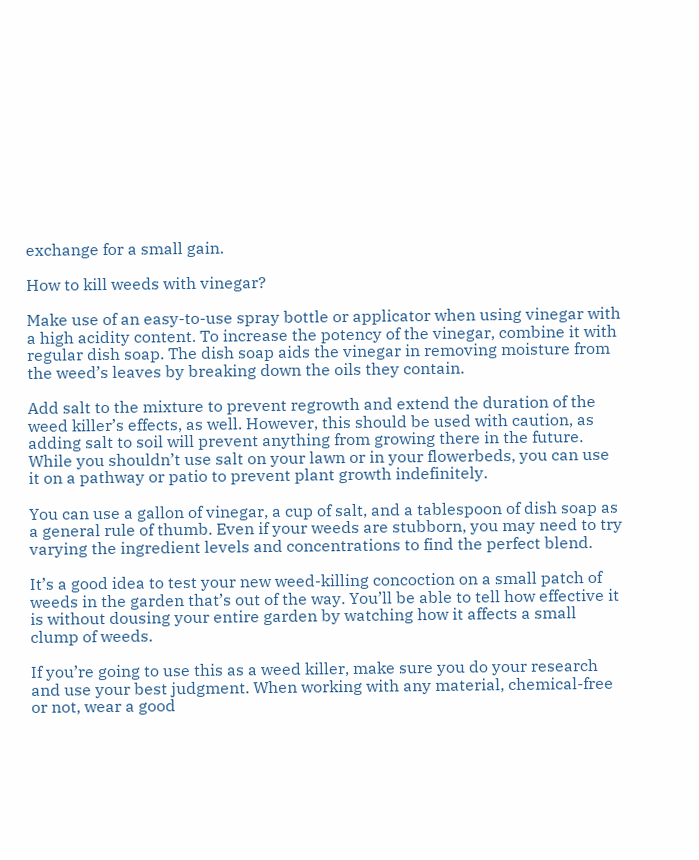exchange for a small gain.

How to kill weeds with vinegar?

Make use of an easy-to-use spray bottle or applicator when using vinegar with a high acidity content. To increase the potency of the vinegar, combine it with regular dish soap. The dish soap aids the vinegar in removing moisture from the weed’s leaves by breaking down the oils they contain.

Add salt to the mixture to prevent regrowth and extend the duration of the weed killer’s effects, as well. However, this should be used with caution, as adding salt to soil will prevent anything from growing there in the future. While you shouldn’t use salt on your lawn or in your flowerbeds, you can use it on a pathway or patio to prevent plant growth indefinitely.

You can use a gallon of vinegar, a cup of salt, and a tablespoon of dish soap as a general rule of thumb. Even if your weeds are stubborn, you may need to try varying the ingredient levels and concentrations to find the perfect blend.

It’s a good idea to test your new weed-killing concoction on a small patch of weeds in the garden that’s out of the way. You’ll be able to tell how effective it is without dousing your entire garden by watching how it affects a small clump of weeds.

If you’re going to use this as a weed killer, make sure you do your research and use your best judgment. When working with any material, chemical-free or not, wear a good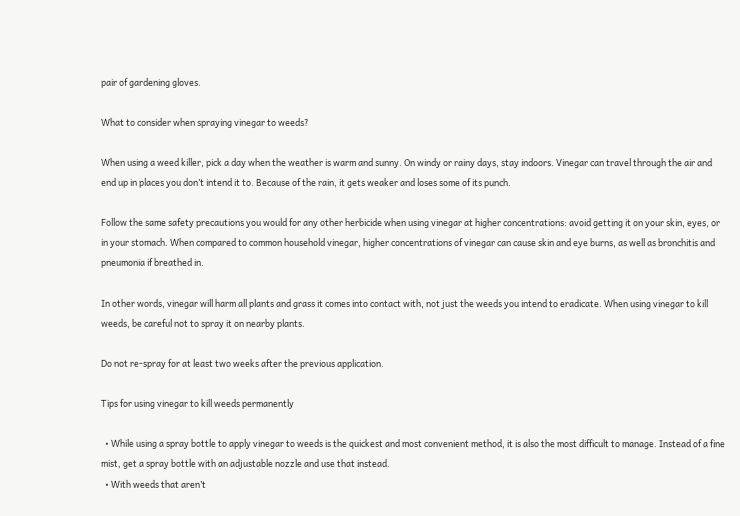pair of gardening gloves.

What to consider when spraying vinegar to weeds?

When using a weed killer, pick a day when the weather is warm and sunny. On windy or rainy days, stay indoors. Vinegar can travel through the air and end up in places you don’t intend it to. Because of the rain, it gets weaker and loses some of its punch.

Follow the same safety precautions you would for any other herbicide when using vinegar at higher concentrations: avoid getting it on your skin, eyes, or in your stomach. When compared to common household vinegar, higher concentrations of vinegar can cause skin and eye burns, as well as bronchitis and pneumonia if breathed in.

In other words, vinegar will harm all plants and grass it comes into contact with, not just the weeds you intend to eradicate. When using vinegar to kill weeds, be careful not to spray it on nearby plants.

Do not re-spray for at least two weeks after the previous application.

Tips for using vinegar to kill weeds permanently

  • While using a spray bottle to apply vinegar to weeds is the quickest and most convenient method, it is also the most difficult to manage. Instead of a fine mist, get a spray bottle with an adjustable nozzle and use that instead.
  • With weeds that aren’t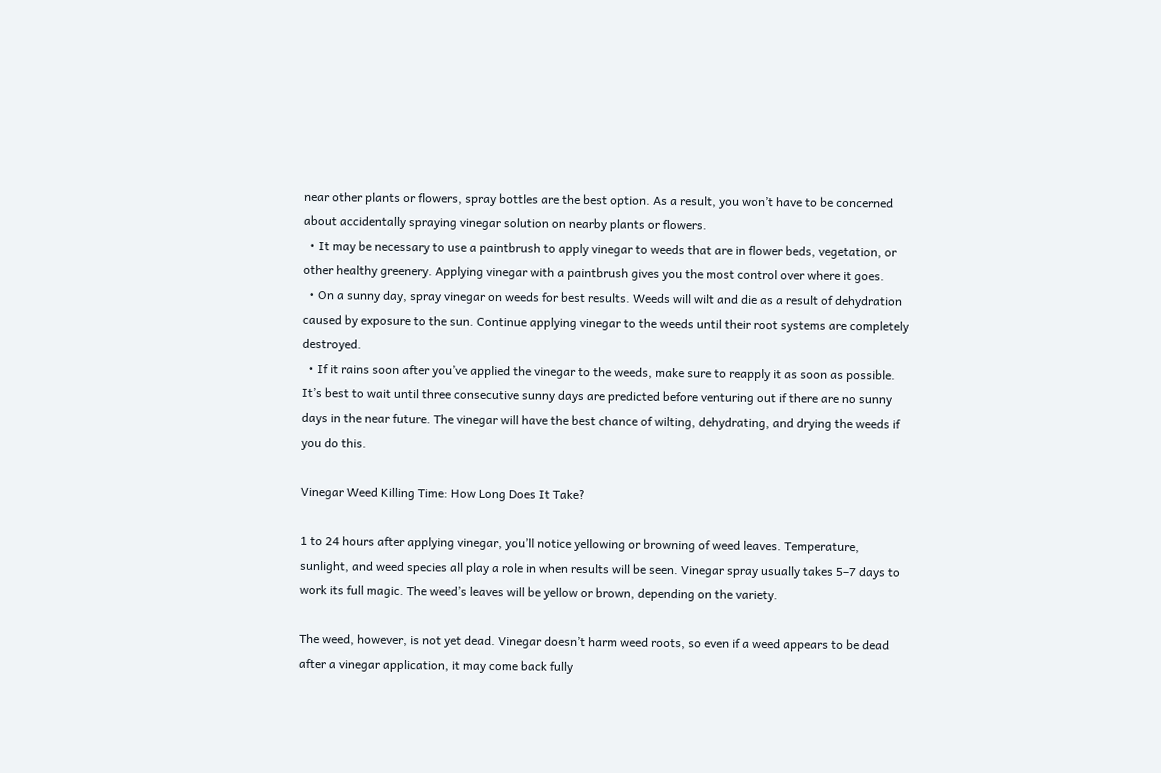near other plants or flowers, spray bottles are the best option. As a result, you won’t have to be concerned about accidentally spraying vinegar solution on nearby plants or flowers.
  • It may be necessary to use a paintbrush to apply vinegar to weeds that are in flower beds, vegetation, or other healthy greenery. Applying vinegar with a paintbrush gives you the most control over where it goes.
  • On a sunny day, spray vinegar on weeds for best results. Weeds will wilt and die as a result of dehydration caused by exposure to the sun. Continue applying vinegar to the weeds until their root systems are completely destroyed.
  • If it rains soon after you’ve applied the vinegar to the weeds, make sure to reapply it as soon as possible. It’s best to wait until three consecutive sunny days are predicted before venturing out if there are no sunny days in the near future. The vinegar will have the best chance of wilting, dehydrating, and drying the weeds if you do this.

Vinegar Weed Killing Time: How Long Does It Take?

1 to 24 hours after applying vinegar, you’ll notice yellowing or browning of weed leaves. Temperature, sunlight, and weed species all play a role in when results will be seen. Vinegar spray usually takes 5–7 days to work its full magic. The weed’s leaves will be yellow or brown, depending on the variety.

The weed, however, is not yet dead. Vinegar doesn’t harm weed roots, so even if a weed appears to be dead after a vinegar application, it may come back fully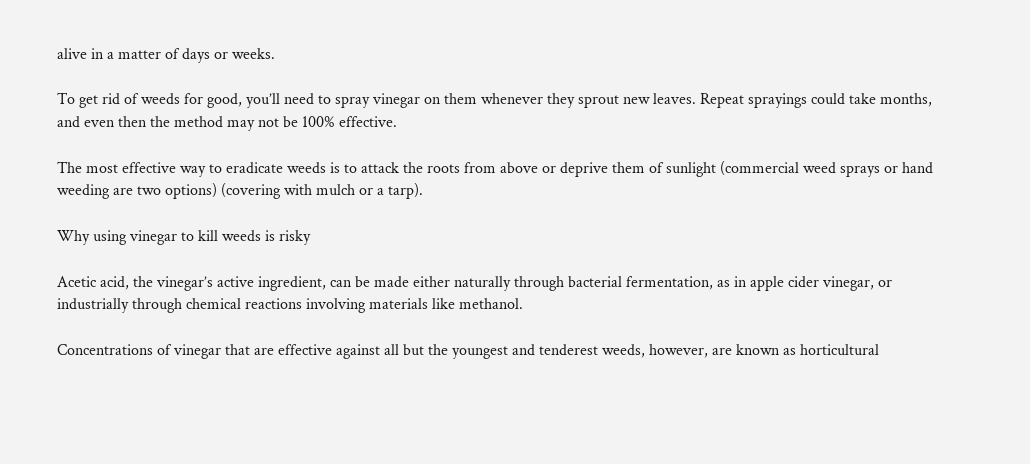alive in a matter of days or weeks.

To get rid of weeds for good, you’ll need to spray vinegar on them whenever they sprout new leaves. Repeat sprayings could take months, and even then the method may not be 100% effective.

The most effective way to eradicate weeds is to attack the roots from above or deprive them of sunlight (commercial weed sprays or hand weeding are two options) (covering with mulch or a tarp).

Why using vinegar to kill weeds is risky

Acetic acid, the vinegar’s active ingredient, can be made either naturally through bacterial fermentation, as in apple cider vinegar, or industrially through chemical reactions involving materials like methanol.

Concentrations of vinegar that are effective against all but the youngest and tenderest weeds, however, are known as horticultural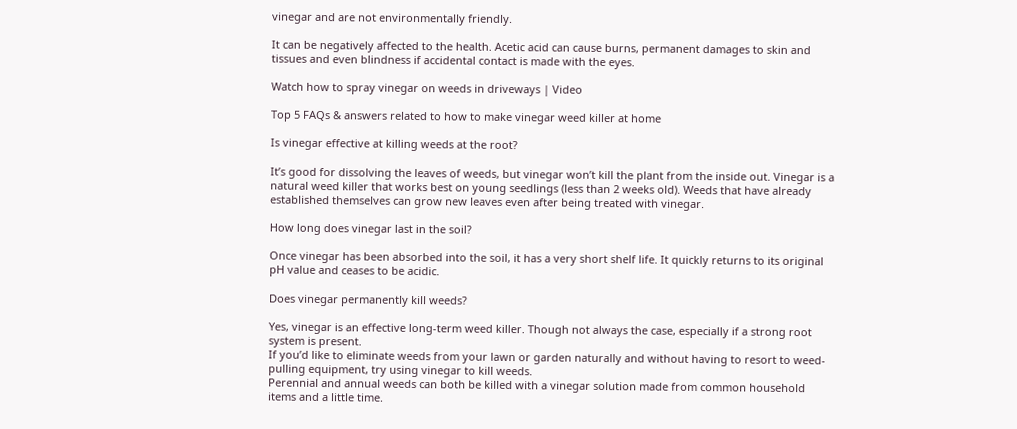vinegar and are not environmentally friendly.

It can be negatively affected to the health. Acetic acid can cause burns, permanent damages to skin and tissues and even blindness if accidental contact is made with the eyes.

Watch how to spray vinegar on weeds in driveways | Video

Top 5 FAQs & answers related to how to make vinegar weed killer at home

Is vinegar effective at killing weeds at the root?

It’s good for dissolving the leaves of weeds, but vinegar won’t kill the plant from the inside out. Vinegar is a natural weed killer that works best on young seedlings (less than 2 weeks old). Weeds that have already established themselves can grow new leaves even after being treated with vinegar.

How long does vinegar last in the soil?

Once vinegar has been absorbed into the soil, it has a very short shelf life. It quickly returns to its original pH value and ceases to be acidic.

Does vinegar permanently kill weeds?

Yes, vinegar is an effective long-term weed killer. Though not always the case, especially if a strong root system is present.
If you’d like to eliminate weeds from your lawn or garden naturally and without having to resort to weed-pulling equipment, try using vinegar to kill weeds.
Perennial and annual weeds can both be killed with a vinegar solution made from common household items and a little time.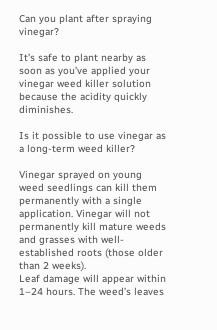Can you plant after spraying vinegar?

It’s safe to plant nearby as soon as you’ve applied your vinegar weed killer solution because the acidity quickly diminishes.

Is it possible to use vinegar as a long-term weed killer?

Vinegar sprayed on young weed seedlings can kill them permanently with a single application. Vinegar will not permanently kill mature weeds and grasses with well-established roots (those older than 2 weeks).
Leaf damage will appear within 1–24 hours. The weed’s leaves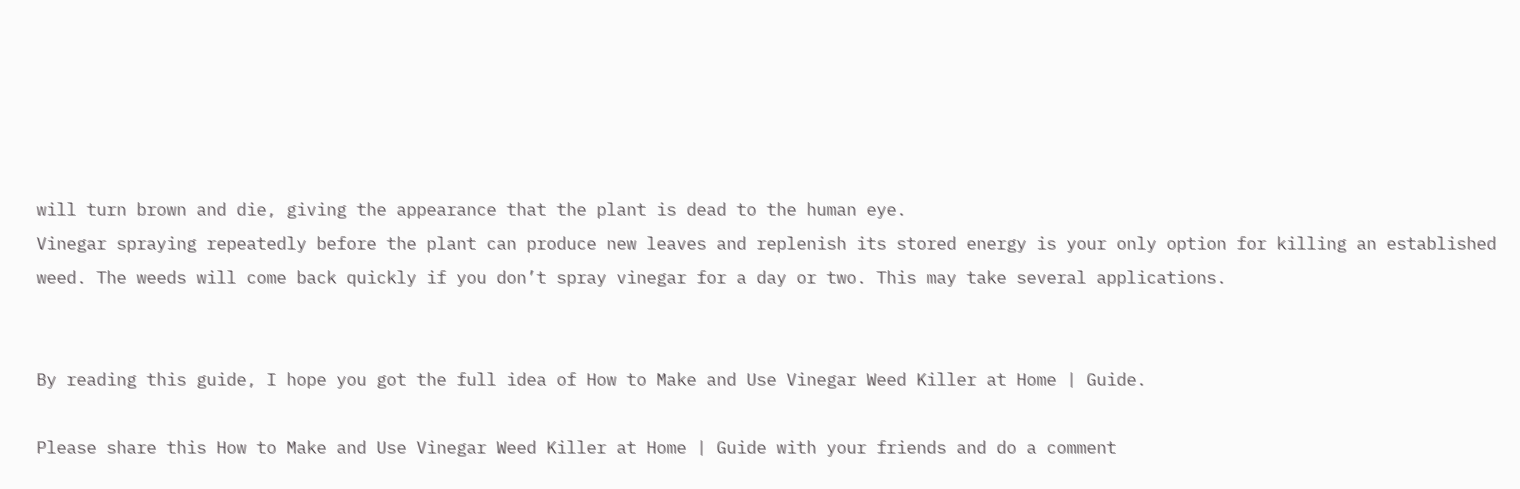will turn brown and die, giving the appearance that the plant is dead to the human eye.
Vinegar spraying repeatedly before the plant can produce new leaves and replenish its stored energy is your only option for killing an established weed. The weeds will come back quickly if you don’t spray vinegar for a day or two. This may take several applications.


By reading this guide, I hope you got the full idea of How to Make and Use Vinegar Weed Killer at Home | Guide.

Please share this How to Make and Use Vinegar Weed Killer at Home | Guide with your friends and do a comment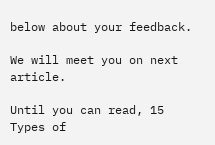below about your feedback.

We will meet you on next article.

Until you can read, 15 Types of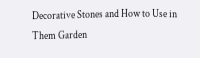Decorative Stones and How to Use in Them Garden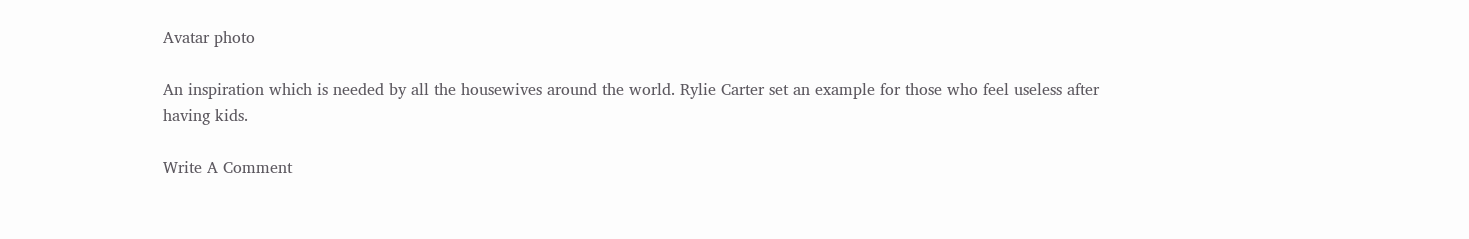Avatar photo

An inspiration which is needed by all the housewives around the world. Rylie Carter set an example for those who feel useless after having kids.

Write A Comment